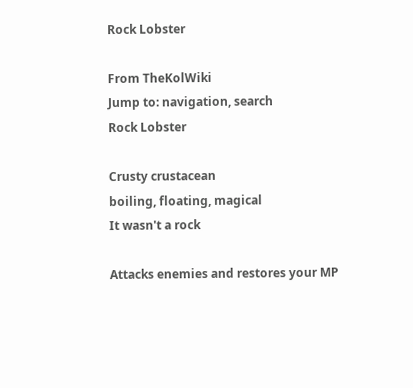Rock Lobster

From TheKolWiki
Jump to: navigation, search
Rock Lobster

Crusty crustacean
boiling, floating, magical
It wasn't a rock

Attacks enemies and restores your MP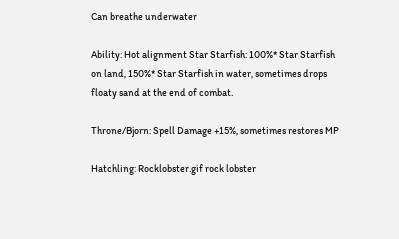Can breathe underwater

Ability: Hot alignment Star Starfish: 100%* Star Starfish on land, 150%* Star Starfish in water, sometimes drops floaty sand at the end of combat.

Throne/Bjorn: Spell Damage +15%, sometimes restores MP

Hatchling: Rocklobster.gif rock lobster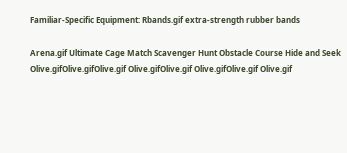Familiar-Specific Equipment: Rbands.gif extra-strength rubber bands

Arena.gif Ultimate Cage Match Scavenger Hunt Obstacle Course Hide and Seek
Olive.gifOlive.gifOlive.gif Olive.gifOlive.gif Olive.gifOlive.gif Olive.gif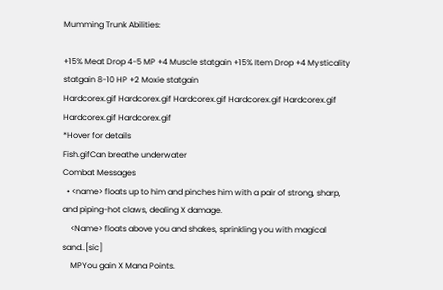Mumming Trunk Abilities:

+15% Meat Drop 4-5 MP +4 Muscle statgain +15% Item Drop +4 Mysticality statgain 8-10 HP +2 Moxie statgain
Hardcorex.gif Hardcorex.gif Hardcorex.gif Hardcorex.gif Hardcorex.gif Hardcorex.gif Hardcorex.gif
*Hover for details
Fish.gifCan breathe underwater
Combat Messages
  • <name> floats up to him and pinches him with a pair of strong, sharp, and piping-hot claws, dealing X damage.
    <Name> floats above you and shakes, sprinkling you with magical sand..[sic]
    MPYou gain X Mana Points.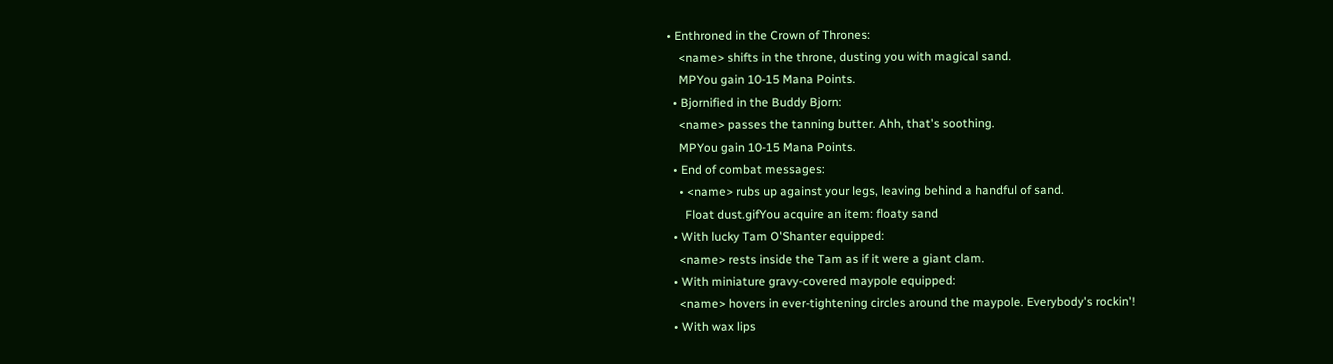• Enthroned in the Crown of Thrones:
    <name> shifts in the throne, dusting you with magical sand.
    MPYou gain 10-15 Mana Points.
  • Bjornified in the Buddy Bjorn:
    <name> passes the tanning butter. Ahh, that's soothing.
    MPYou gain 10-15 Mana Points.
  • End of combat messages:
    • <name> rubs up against your legs, leaving behind a handful of sand.
      Float dust.gifYou acquire an item: floaty sand
  • With lucky Tam O'Shanter equipped:
    <name> rests inside the Tam as if it were a giant clam.
  • With miniature gravy-covered maypole equipped:
    <name> hovers in ever-tightening circles around the maypole. Everybody's rockin'!
  • With wax lips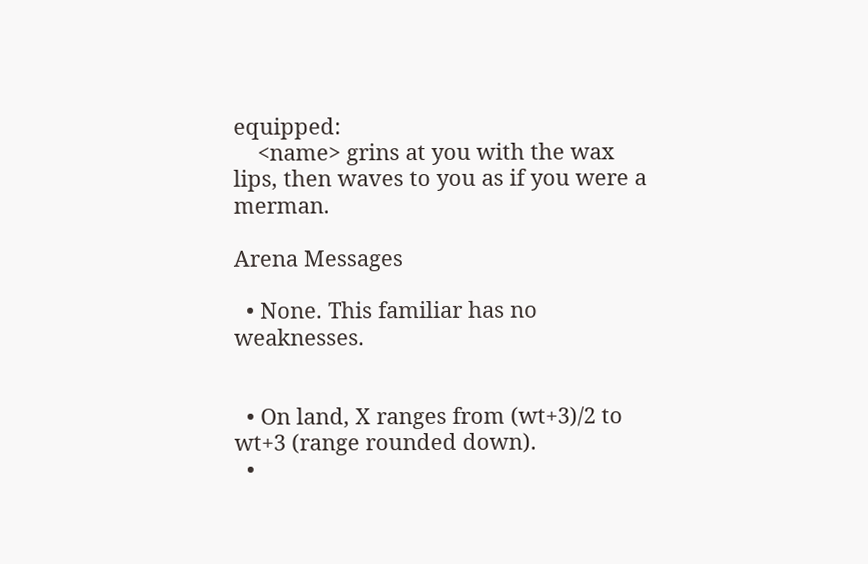equipped:
    <name> grins at you with the wax lips, then waves to you as if you were a merman.

Arena Messages

  • None. This familiar has no weaknesses.


  • On land, X ranges from (wt+3)/2 to wt+3 (range rounded down).
  •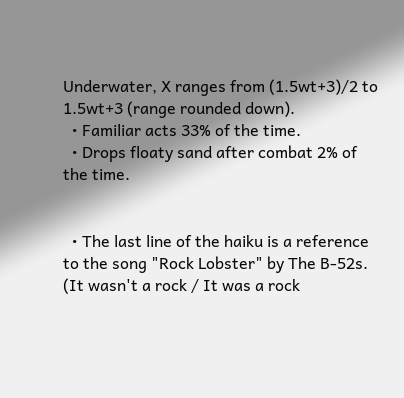Underwater, X ranges from (1.5wt+3)/2 to 1.5wt+3 (range rounded down).
  • Familiar acts 33% of the time.
  • Drops floaty sand after combat 2% of the time.


  • The last line of the haiku is a reference to the song "Rock Lobster" by The B-52s. (It wasn't a rock / It was a rock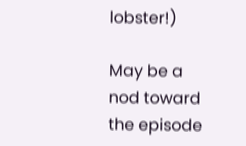lobster!)

May be a nod toward the episode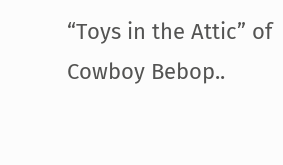“Toys in the Attic” of Cowboy Bebop..